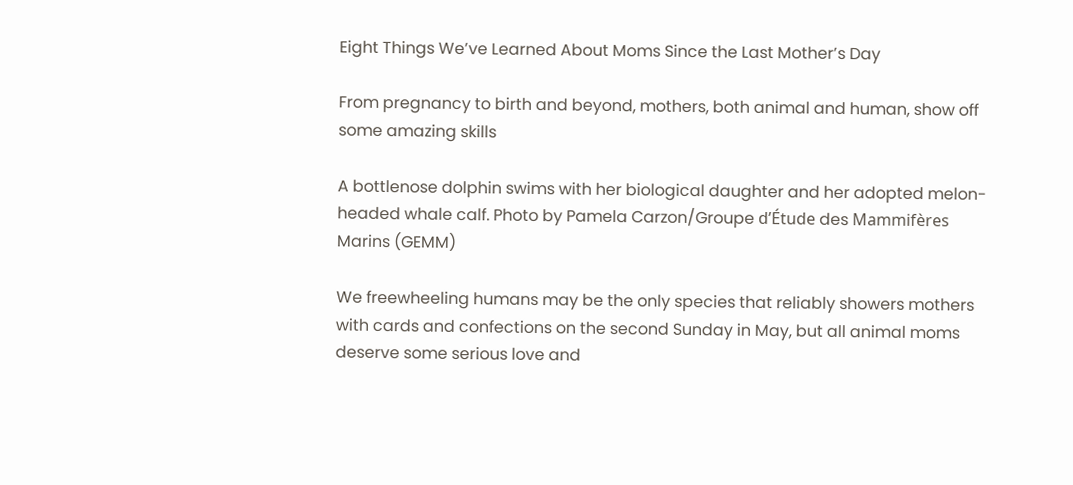Eight Things We’ve Learned About Moms Since the Last Mother’s Day

From pregnancy to birth and beyond, mothers, both animal and human, show off some amazing skills

A bottlenose dolphin swims with her biological daughter and her adopted melon-headed whale calf. Photo by Pamela Carzon/Groupe d’Étude des Mammifères Marins (GEMM)

We freewheeling humans may be the only species that reliably showers mothers with cards and confections on the second Sunday in May, but all animal moms deserve some serious love and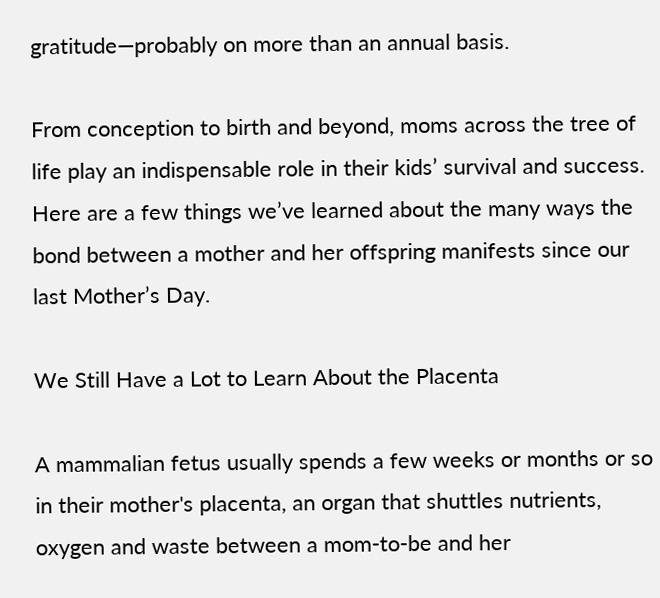gratitude—probably on more than an annual basis.

From conception to birth and beyond, moms across the tree of life play an indispensable role in their kids’ survival and success. Here are a few things we’ve learned about the many ways the bond between a mother and her offspring manifests since our last Mother’s Day.

We Still Have a Lot to Learn About the Placenta

A mammalian fetus usually spends a few weeks or months or so in their mother's placenta, an organ that shuttles nutrients, oxygen and waste between a mom-to-be and her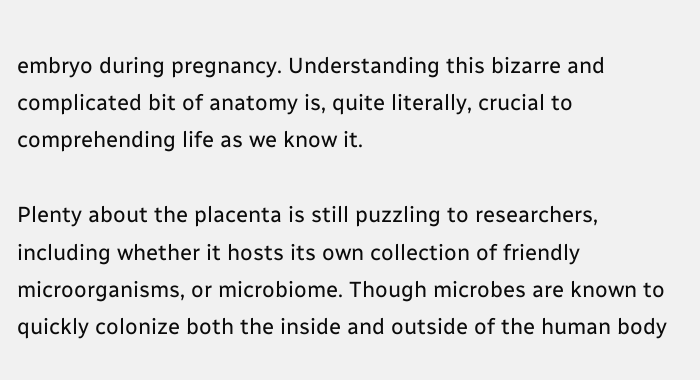embryo during pregnancy. Understanding this bizarre and complicated bit of anatomy is, quite literally, crucial to comprehending life as we know it.

Plenty about the placenta is still puzzling to researchers, including whether it hosts its own collection of friendly microorganisms, or microbiome. Though microbes are known to quickly colonize both the inside and outside of the human body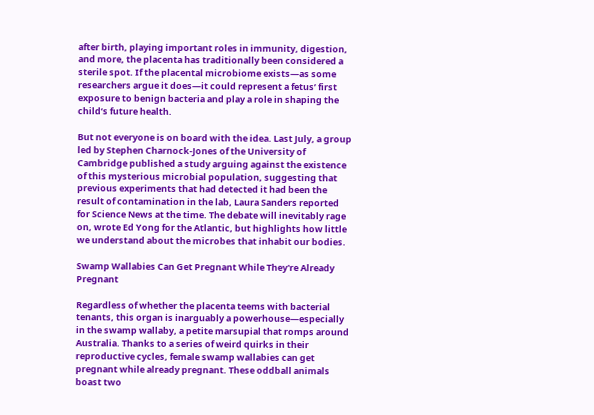after birth, playing important roles in immunity, digestion, and more, the placenta has traditionally been considered a sterile spot. If the placental microbiome exists—as some researchers argue it does—it could represent a fetus’ first exposure to benign bacteria and play a role in shaping the child’s future health.

But not everyone is on board with the idea. Last July, a group led by Stephen Charnock-Jones of the University of Cambridge published a study arguing against the existence of this mysterious microbial population, suggesting that previous experiments that had detected it had been the result of contamination in the lab, Laura Sanders reported for Science News at the time. The debate will inevitably rage on, wrote Ed Yong for the Atlantic, but highlights how little we understand about the microbes that inhabit our bodies.

Swamp Wallabies Can Get Pregnant While They're Already Pregnant

Regardless of whether the placenta teems with bacterial tenants, this organ is inarguably a powerhouse—especially in the swamp wallaby, a petite marsupial that romps around Australia. Thanks to a series of weird quirks in their reproductive cycles, female swamp wallabies can get pregnant while already pregnant. These oddball animals boast two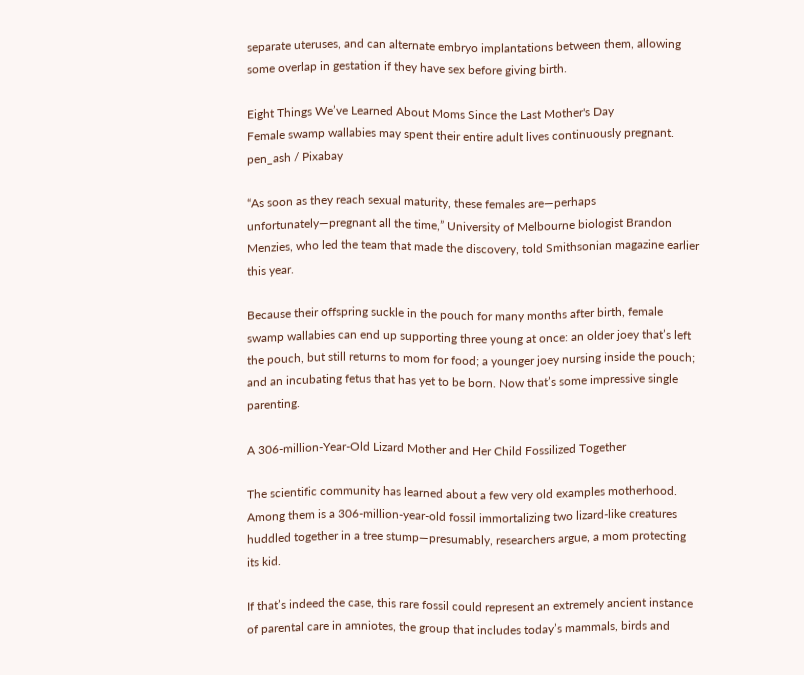separate uteruses, and can alternate embryo implantations between them, allowing some overlap in gestation if they have sex before giving birth.

Eight Things We’ve Learned About Moms Since the Last Mother's Day
Female swamp wallabies may spent their entire adult lives continuously pregnant. pen_ash / Pixabay

“As soon as they reach sexual maturity, these females are—perhaps unfortunately—pregnant all the time,” University of Melbourne biologist Brandon Menzies, who led the team that made the discovery, told Smithsonian magazine earlier this year.

Because their offspring suckle in the pouch for many months after birth, female swamp wallabies can end up supporting three young at once: an older joey that’s left the pouch, but still returns to mom for food; a younger joey nursing inside the pouch; and an incubating fetus that has yet to be born. Now that’s some impressive single parenting.

A 306-million-Year-Old Lizard Mother and Her Child Fossilized Together

The scientific community has learned about a few very old examples motherhood. Among them is a 306-million-year-old fossil immortalizing two lizard-like creatures huddled together in a tree stump—presumably, researchers argue, a mom protecting its kid.

If that’s indeed the case, this rare fossil could represent an extremely ancient instance of parental care in amniotes, the group that includes today’s mammals, birds and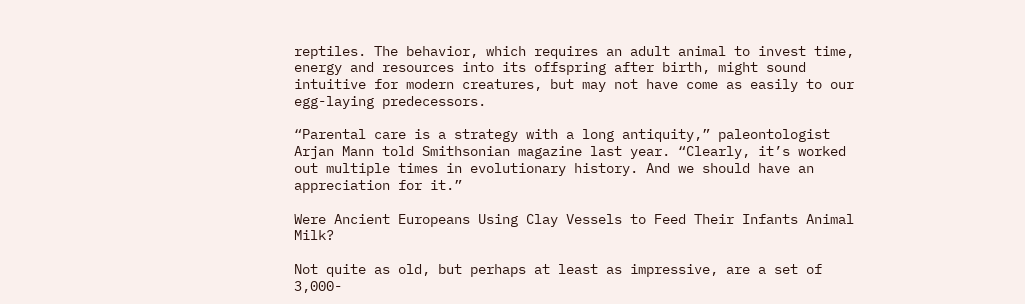reptiles. The behavior, which requires an adult animal to invest time, energy and resources into its offspring after birth, might sound intuitive for modern creatures, but may not have come as easily to our egg-laying predecessors.

“Parental care is a strategy with a long antiquity,” paleontologist Arjan Mann told Smithsonian magazine last year. “Clearly, it’s worked out multiple times in evolutionary history. And we should have an appreciation for it.”

Were Ancient Europeans Using Clay Vessels to Feed Their Infants Animal Milk?

Not quite as old, but perhaps at least as impressive, are a set of 3,000-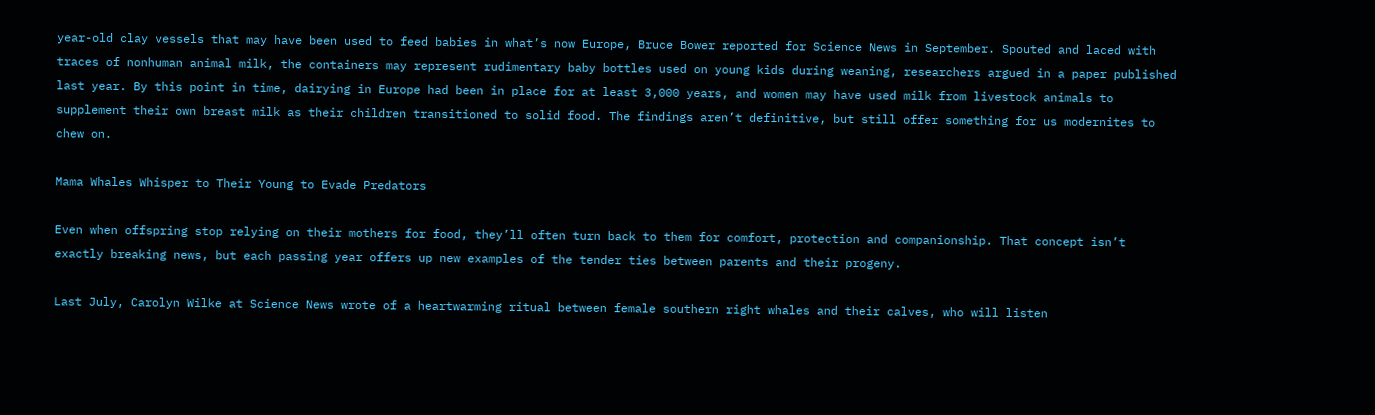year-old clay vessels that may have been used to feed babies in what’s now Europe, Bruce Bower reported for Science News in September. Spouted and laced with traces of nonhuman animal milk, the containers may represent rudimentary baby bottles used on young kids during weaning, researchers argued in a paper published last year. By this point in time, dairying in Europe had been in place for at least 3,000 years, and women may have used milk from livestock animals to supplement their own breast milk as their children transitioned to solid food. The findings aren’t definitive, but still offer something for us modernites to chew on.

Mama Whales Whisper to Their Young to Evade Predators

Even when offspring stop relying on their mothers for food, they’ll often turn back to them for comfort, protection and companionship. That concept isn’t exactly breaking news, but each passing year offers up new examples of the tender ties between parents and their progeny.

Last July, Carolyn Wilke at Science News wrote of a heartwarming ritual between female southern right whales and their calves, who will listen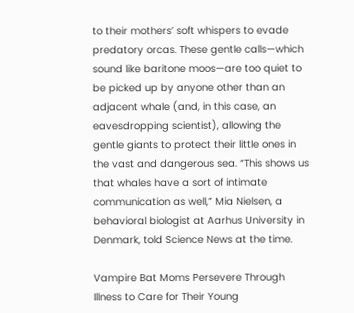to their mothers’ soft whispers to evade predatory orcas. These gentle calls—which sound like baritone moos—are too quiet to be picked up by anyone other than an adjacent whale (and, in this case, an eavesdropping scientist), allowing the gentle giants to protect their little ones in the vast and dangerous sea. “This shows us that whales have a sort of intimate communication as well,” Mia Nielsen, a behavioral biologist at Aarhus University in Denmark, told Science News at the time.

Vampire Bat Moms Persevere Through Illness to Care for Their Young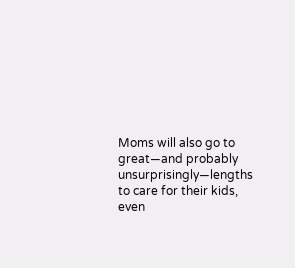Moms will also go to great—and probably unsurprisingly—lengths to care for their kids, even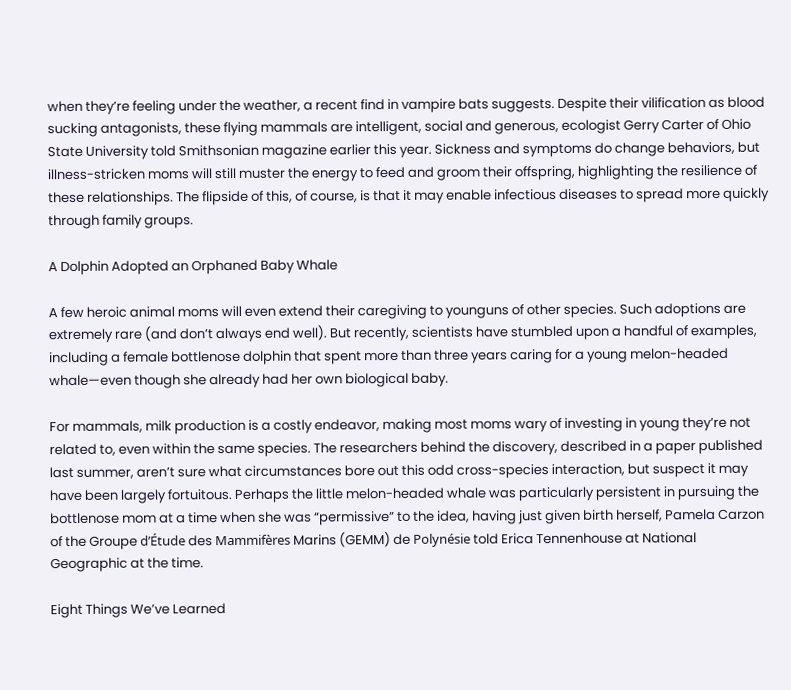when they’re feeling under the weather, a recent find in vampire bats suggests. Despite their vilification as blood sucking antagonists, these flying mammals are intelligent, social and generous, ecologist Gerry Carter of Ohio State University told Smithsonian magazine earlier this year. Sickness and symptoms do change behaviors, but illness-stricken moms will still muster the energy to feed and groom their offspring, highlighting the resilience of these relationships. The flipside of this, of course, is that it may enable infectious diseases to spread more quickly through family groups.

A Dolphin Adopted an Orphaned Baby Whale

A few heroic animal moms will even extend their caregiving to younguns of other species. Such adoptions are extremely rare (and don’t always end well). But recently, scientists have stumbled upon a handful of examples, including a female bottlenose dolphin that spent more than three years caring for a young melon-headed whale—even though she already had her own biological baby.

For mammals, milk production is a costly endeavor, making most moms wary of investing in young they’re not related to, even within the same species. The researchers behind the discovery, described in a paper published last summer, aren’t sure what circumstances bore out this odd cross-species interaction, but suspect it may have been largely fortuitous. Perhaps the little melon-headed whale was particularly persistent in pursuing the bottlenose mom at a time when she was “permissive” to the idea, having just given birth herself, Pamela Carzon of the Groupe d’Étude des Mammifères Marins (GEMM) de Polynésie told Erica Tennenhouse at National Geographic at the time.

Eight Things We’ve Learned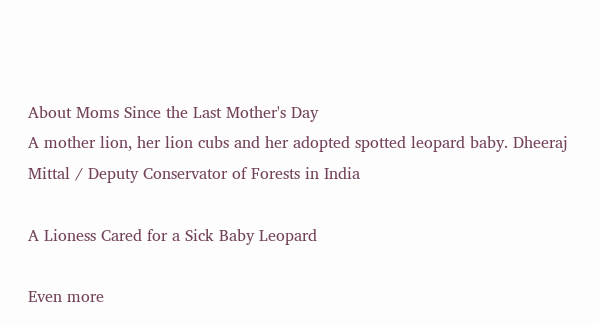About Moms Since the Last Mother's Day
A mother lion, her lion cubs and her adopted spotted leopard baby. Dheeraj Mittal / Deputy Conservator of Forests in India

A Lioness Cared for a Sick Baby Leopard

Even more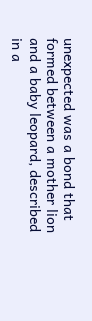unexpected was a bond that formed between a mother lion and a baby leopard, described in a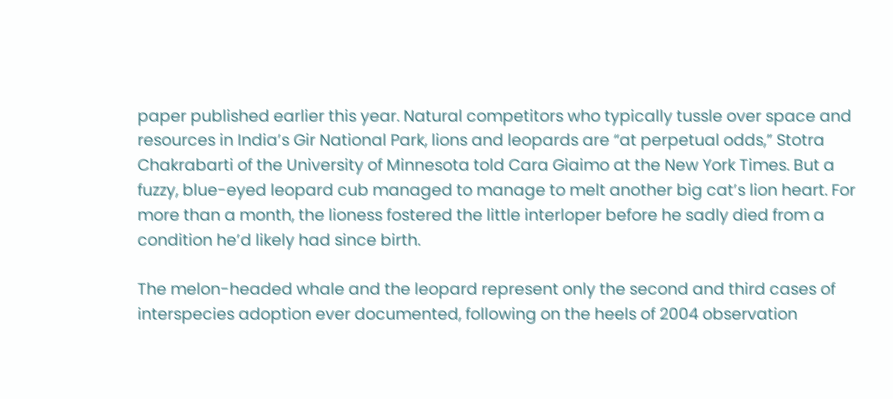paper published earlier this year. Natural competitors who typically tussle over space and resources in India’s Gir National Park, lions and leopards are “at perpetual odds,” Stotra Chakrabarti of the University of Minnesota told Cara Giaimo at the New York Times. But a fuzzy, blue-eyed leopard cub managed to manage to melt another big cat’s lion heart. For more than a month, the lioness fostered the little interloper before he sadly died from a condition he’d likely had since birth.

The melon-headed whale and the leopard represent only the second and third cases of interspecies adoption ever documented, following on the heels of 2004 observation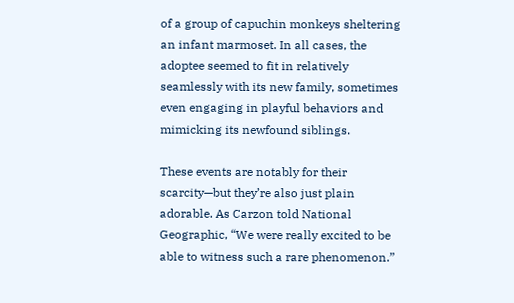of a group of capuchin monkeys sheltering an infant marmoset. In all cases, the adoptee seemed to fit in relatively seamlessly with its new family, sometimes even engaging in playful behaviors and mimicking its newfound siblings.

These events are notably for their scarcity—but they’re also just plain adorable. As Carzon told National Geographic, “We were really excited to be able to witness such a rare phenomenon.”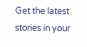Get the latest stories in your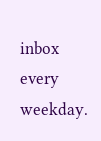inbox every weekday.